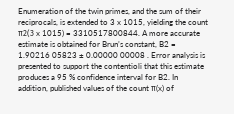Enumeration of the twin primes, and the sum of their reciprocals, is extended to 3 x 1015, yielding the count π2(3 x 1015) = 3310517800844. A more accurate estimate is obtained for Brun’s constant, B2 = 1.90216 05823 ± 0.00000 00008 . Error analysis is presented to support the contentioli that this estimate produces a 95 % confidence interval for B2. In addition, published values of the count π(x) of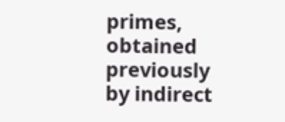primes, obtained previously by indirect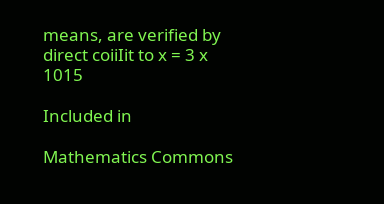means, are verified by direct coiiIit to x = 3 x 1015

Included in

Mathematics Commons